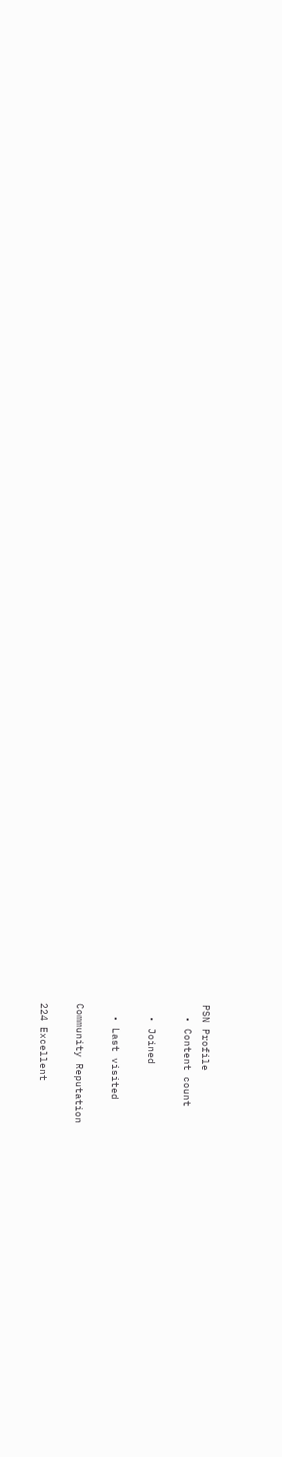PSN Profile
  • Content count

  • Joined

  • Last visited

Community Reputation

224 Excellent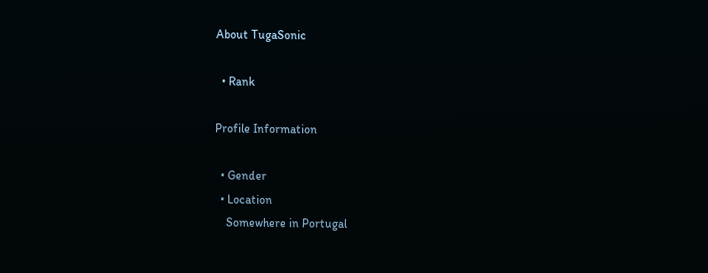About TugaSonic

  • Rank

Profile Information

  • Gender
  • Location
    Somewhere in Portugal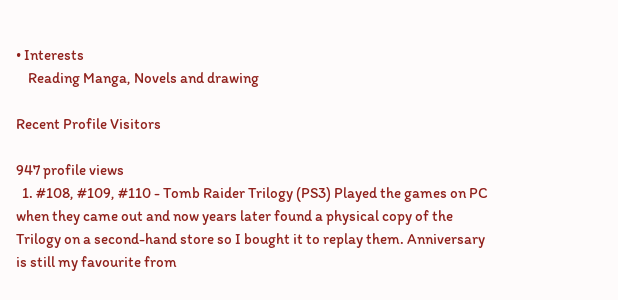• Interests
    Reading Manga, Novels and drawing

Recent Profile Visitors

947 profile views
  1. #108, #109, #110 - Tomb Raider Trilogy (PS3) Played the games on PC when they came out and now years later found a physical copy of the Trilogy on a second-hand store so I bought it to replay them. Anniversary is still my favourite from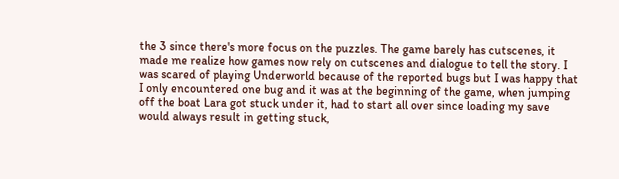the 3 since there's more focus on the puzzles. The game barely has cutscenes, it made me realize how games now rely on cutscenes and dialogue to tell the story. I was scared of playing Underworld because of the reported bugs but I was happy that I only encountered one bug and it was at the beginning of the game, when jumping off the boat Lara got stuck under it, had to start all over since loading my save would always result in getting stuck,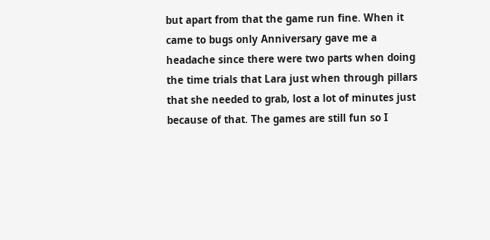but apart from that the game run fine. When it came to bugs only Anniversary gave me a headache since there were two parts when doing the time trials that Lara just when through pillars that she needed to grab, lost a lot of minutes just because of that. The games are still fun so I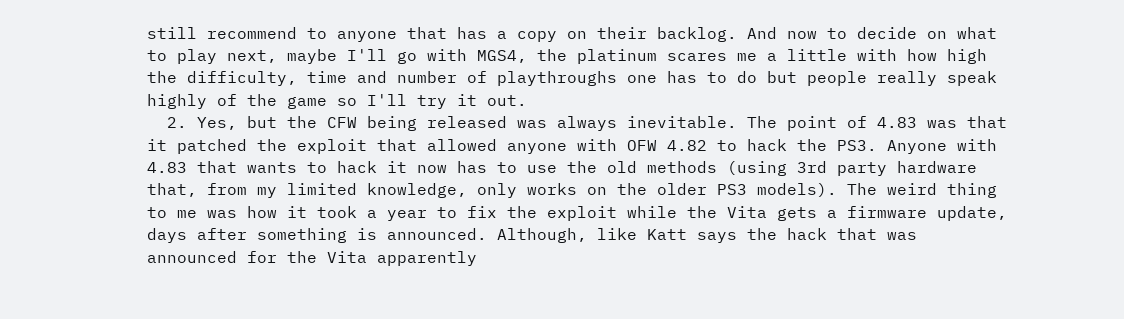still recommend to anyone that has a copy on their backlog. And now to decide on what to play next, maybe I'll go with MGS4, the platinum scares me a little with how high the difficulty, time and number of playthroughs one has to do but people really speak highly of the game so I'll try it out.
  2. Yes, but the CFW being released was always inevitable. The point of 4.83 was that it patched the exploit that allowed anyone with OFW 4.82 to hack the PS3. Anyone with 4.83 that wants to hack it now has to use the old methods (using 3rd party hardware that, from my limited knowledge, only works on the older PS3 models). The weird thing to me was how it took a year to fix the exploit while the Vita gets a firmware update, days after something is announced. Although, like Katt says the hack that was announced for the Vita apparently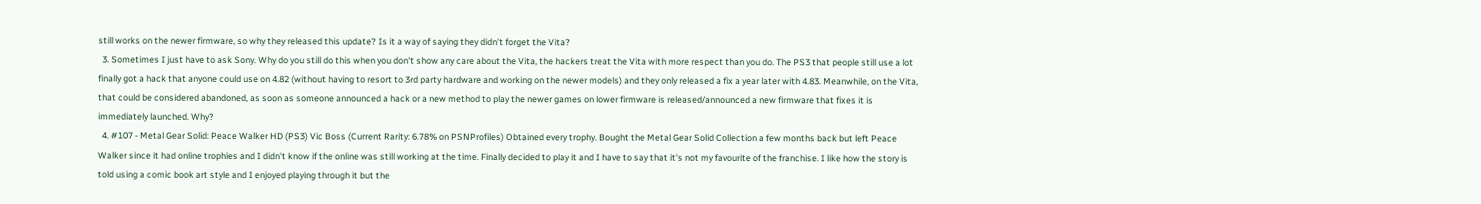still works on the newer firmware, so why they released this update? Is it a way of saying they didn't forget the Vita?
  3. Sometimes I just have to ask Sony. Why do you still do this when you don't show any care about the Vita, the hackers treat the Vita with more respect than you do. The PS3 that people still use a lot finally got a hack that anyone could use on 4.82 (without having to resort to 3rd party hardware and working on the newer models) and they only released a fix a year later with 4.83. Meanwhile, on the Vita, that could be considered abandoned, as soon as someone announced a hack or a new method to play the newer games on lower firmware is released/announced a new firmware that fixes it is immediately launched. Why?
  4. #107 - Metal Gear Solid: Peace Walker HD (PS3) Vic Boss (Current Rarity: 6.78% on PSNProfiles) Obtained every trophy. Bought the Metal Gear Solid Collection a few months back but left Peace Walker since it had online trophies and I didn't know if the online was still working at the time. Finally decided to play it and I have to say that it's not my favourite of the franchise. I like how the story is told using a comic book art style and I enjoyed playing through it but the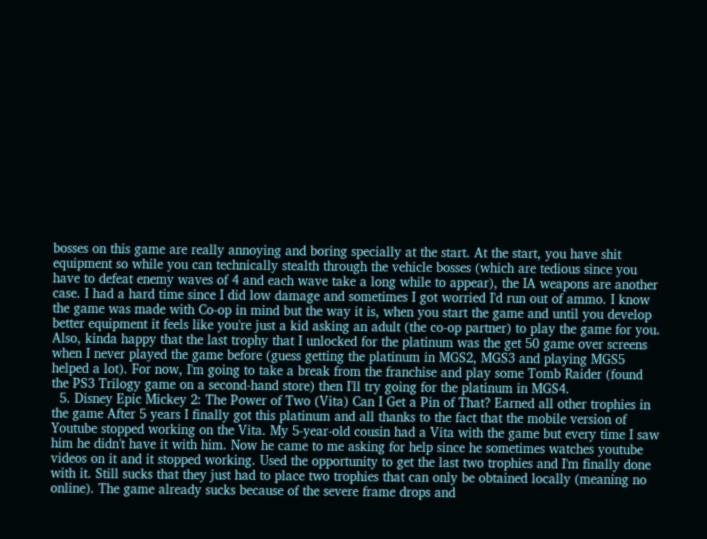bosses on this game are really annoying and boring specially at the start. At the start, you have shit equipment so while you can technically stealth through the vehicle bosses (which are tedious since you have to defeat enemy waves of 4 and each wave take a long while to appear), the IA weapons are another case. I had a hard time since I did low damage and sometimes I got worried I'd run out of ammo. I know the game was made with Co-op in mind but the way it is, when you start the game and until you develop better equipment it feels like you're just a kid asking an adult (the co-op partner) to play the game for you. Also, kinda happy that the last trophy that I unlocked for the platinum was the get 50 game over screens when I never played the game before (guess getting the platinum in MGS2, MGS3 and playing MGS5 helped a lot). For now, I'm going to take a break from the franchise and play some Tomb Raider (found the PS3 Trilogy game on a second-hand store) then I'll try going for the platinum in MGS4.
  5. Disney Epic Mickey 2: The Power of Two (Vita) Can I Get a Pin of That? Earned all other trophies in the game After 5 years I finally got this platinum and all thanks to the fact that the mobile version of Youtube stopped working on the Vita. My 5-year-old cousin had a Vita with the game but every time I saw him he didn't have it with him. Now he came to me asking for help since he sometimes watches youtube videos on it and it stopped working. Used the opportunity to get the last two trophies and I'm finally done with it. Still sucks that they just had to place two trophies that can only be obtained locally (meaning no online). The game already sucks because of the severe frame drops and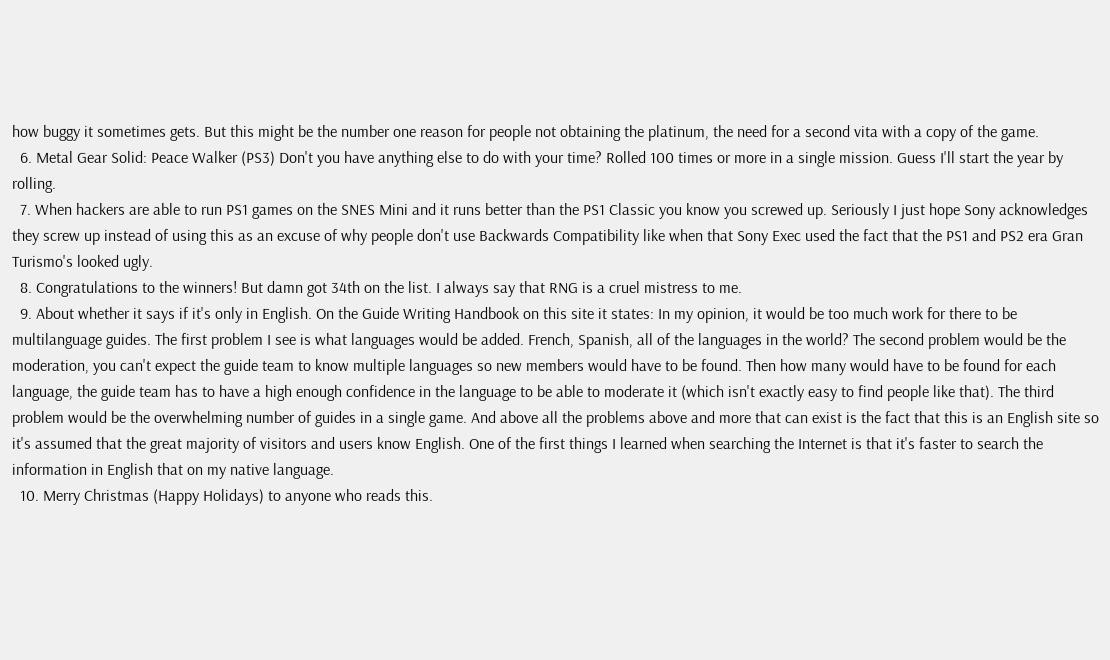how buggy it sometimes gets. But this might be the number one reason for people not obtaining the platinum, the need for a second vita with a copy of the game.
  6. Metal Gear Solid: Peace Walker (PS3) Don't you have anything else to do with your time? Rolled 100 times or more in a single mission. Guess I'll start the year by rolling.
  7. When hackers are able to run PS1 games on the SNES Mini and it runs better than the PS1 Classic you know you screwed up. Seriously I just hope Sony acknowledges they screw up instead of using this as an excuse of why people don't use Backwards Compatibility like when that Sony Exec used the fact that the PS1 and PS2 era Gran Turismo's looked ugly.
  8. Congratulations to the winners! But damn got 34th on the list. I always say that RNG is a cruel mistress to me.
  9. About whether it says if it's only in English. On the Guide Writing Handbook on this site it states: In my opinion, it would be too much work for there to be multilanguage guides. The first problem I see is what languages would be added. French, Spanish, all of the languages in the world? The second problem would be the moderation, you can't expect the guide team to know multiple languages so new members would have to be found. Then how many would have to be found for each language, the guide team has to have a high enough confidence in the language to be able to moderate it (which isn't exactly easy to find people like that). The third problem would be the overwhelming number of guides in a single game. And above all the problems above and more that can exist is the fact that this is an English site so it's assumed that the great majority of visitors and users know English. One of the first things I learned when searching the Internet is that it's faster to search the information in English that on my native language.
  10. Merry Christmas (Happy Holidays) to anyone who reads this.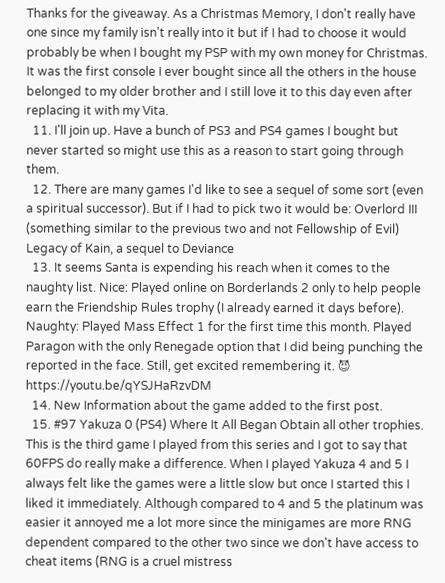Thanks for the giveaway. As a Christmas Memory, I don't really have one since my family isn't really into it but if I had to choose it would probably be when I bought my PSP with my own money for Christmas. It was the first console I ever bought since all the others in the house belonged to my older brother and I still love it to this day even after replacing it with my Vita.
  11. I'll join up. Have a bunch of PS3 and PS4 games I bought but never started so might use this as a reason to start going through them.
  12. There are many games I'd like to see a sequel of some sort (even a spiritual successor). But if I had to pick two it would be: Overlord III (something similar to the previous two and not Fellowship of Evil) Legacy of Kain, a sequel to Deviance
  13. It seems Santa is expending his reach when it comes to the naughty list. Nice: Played online on Borderlands 2 only to help people earn the Friendship Rules trophy (I already earned it days before). Naughty: Played Mass Effect 1 for the first time this month. Played Paragon with the only Renegade option that I did being punching the reported in the face. Still, get excited remembering it. 😈 https://youtu.be/qYSJHaRzvDM
  14. New Information about the game added to the first post.
  15. #97 Yakuza 0 (PS4) Where It All Began Obtain all other trophies. This is the third game I played from this series and I got to say that 60FPS do really make a difference. When I played Yakuza 4 and 5 I always felt like the games were a little slow but once I started this I liked it immediately. Although compared to 4 and 5 the platinum was easier it annoyed me a lot more since the minigames are more RNG dependent compared to the other two since we don't have access to cheat items (RNG is a cruel mistress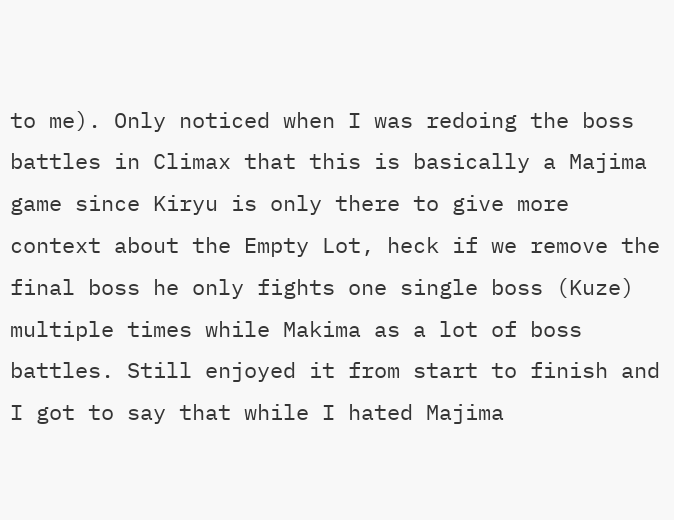to me). Only noticed when I was redoing the boss battles in Climax that this is basically a Majima game since Kiryu is only there to give more context about the Empty Lot, heck if we remove the final boss he only fights one single boss (Kuze) multiple times while Makima as a lot of boss battles. Still enjoyed it from start to finish and I got to say that while I hated Majima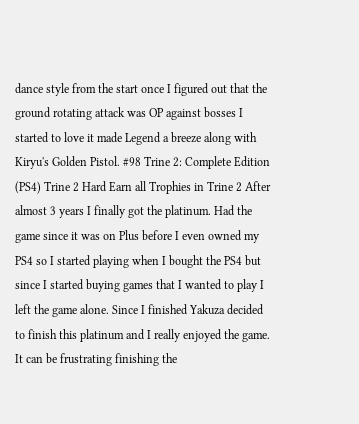dance style from the start once I figured out that the ground rotating attack was OP against bosses I started to love it made Legend a breeze along with Kiryu's Golden Pistol. #98 Trine 2: Complete Edition (PS4) Trine 2 Hard Earn all Trophies in Trine 2 After almost 3 years I finally got the platinum. Had the game since it was on Plus before I even owned my PS4 so I started playing when I bought the PS4 but since I started buying games that I wanted to play I left the game alone. Since I finished Yakuza decided to finish this platinum and I really enjoyed the game. It can be frustrating finishing the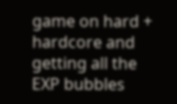game on hard + hardcore and getting all the EXP bubbles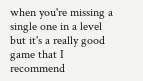when you're missing a single one in a level but it's a really good game that I recommend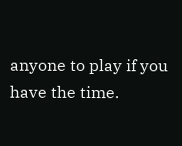anyone to play if you have the time.